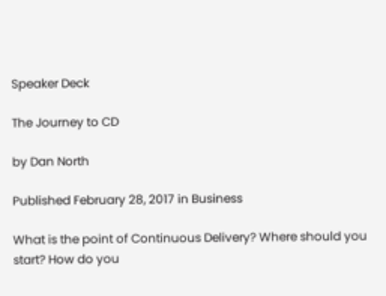Speaker Deck

The Journey to CD

by Dan North

Published February 28, 2017 in Business

What is the point of Continuous Delivery? Where should you start? How do you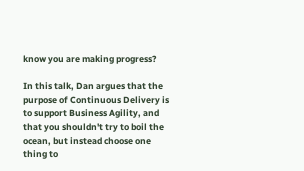know you are making progress?

In this talk, Dan argues that the purpose of Continuous Delivery is to support Business Agility, and that you shouldn't try to boil the ocean, but instead choose one thing to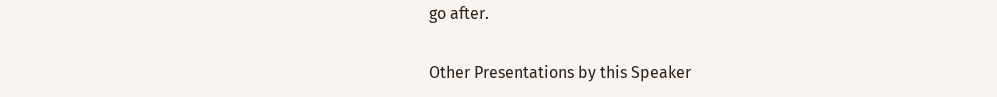go after.

Other Presentations by this Speaker